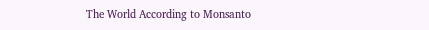The World According to Monsanto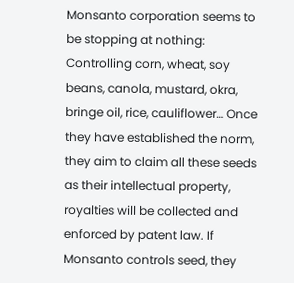Monsanto corporation seems to be stopping at nothing: Controlling corn, wheat, soy beans, canola, mustard, okra, bringe oil, rice, cauliflower… Once they have established the norm, they aim to claim all these seeds as their intellectual property, royalties will be collected and enforced by patent law. If Monsanto controls seed, they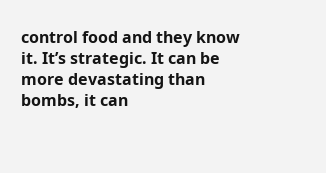control food and they know it. It’s strategic. It can be more devastating than bombs, it can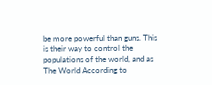be more powerful than guns. This is their way to control the populations of the world, and as The World According to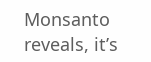Monsanto reveals, it’s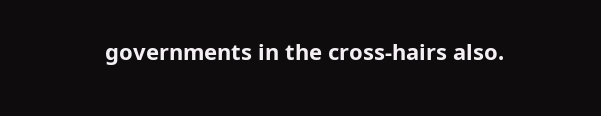governments in the cross-hairs also.